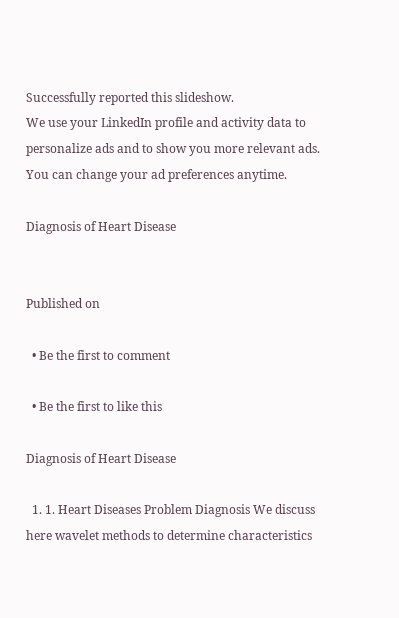Successfully reported this slideshow.
We use your LinkedIn profile and activity data to personalize ads and to show you more relevant ads. You can change your ad preferences anytime.

Diagnosis of Heart Disease


Published on

  • Be the first to comment

  • Be the first to like this

Diagnosis of Heart Disease

  1. 1. Heart Diseases Problem Diagnosis We discuss here wavelet methods to determine characteristics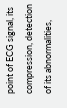point of ECG signal, its compression, detection of its abnormalities,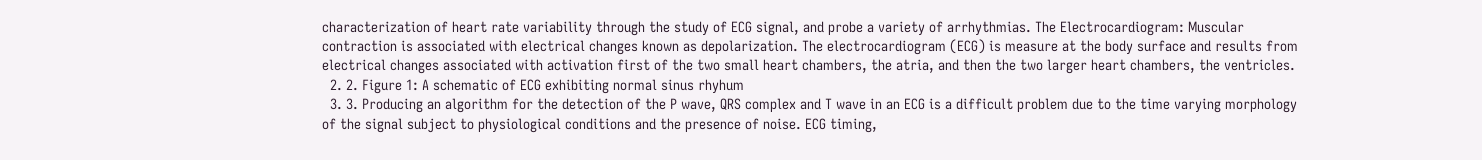characterization of heart rate variability through the study of ECG signal, and probe a variety of arrhythmias. The Electrocardiogram: Muscular contraction is associated with electrical changes known as depolarization. The electrocardiogram (ECG) is measure at the body surface and results from electrical changes associated with activation first of the two small heart chambers, the atria, and then the two larger heart chambers, the ventricles.
  2. 2. Figure 1: A schematic of ECG exhibiting normal sinus rhyhum
  3. 3. Producing an algorithm for the detection of the P wave, QRS complex and T wave in an ECG is a difficult problem due to the time varying morphology of the signal subject to physiological conditions and the presence of noise. ECG timing,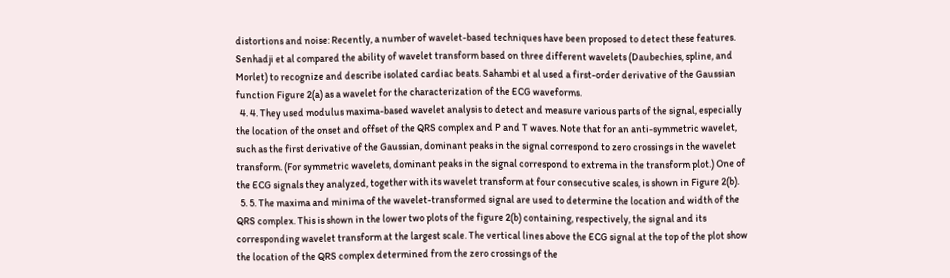distortions and noise: Recently, a number of wavelet-based techniques have been proposed to detect these features. Senhadji et al compared the ability of wavelet transform based on three different wavelets (Daubechies, spline, and Morlet) to recognize and describe isolated cardiac beats. Sahambi et al used a first-order derivative of the Gaussian function Figure 2(a) as a wavelet for the characterization of the ECG waveforms.
  4. 4. They used modulus maxima-based wavelet analysis to detect and measure various parts of the signal, especially the location of the onset and offset of the QRS complex and P and T waves. Note that for an anti-symmetric wavelet, such as the first derivative of the Gaussian, dominant peaks in the signal correspond to zero crossings in the wavelet transform. (For symmetric wavelets, dominant peaks in the signal correspond to extrema in the transform plot.) One of the ECG signals they analyzed, together with its wavelet transform at four consecutive scales, is shown in Figure 2(b).
  5. 5. The maxima and minima of the wavelet-transformed signal are used to determine the location and width of the QRS complex. This is shown in the lower two plots of the figure 2(b) containing, respectively, the signal and its corresponding wavelet transform at the largest scale. The vertical lines above the ECG signal at the top of the plot show the location of the QRS complex determined from the zero crossings of the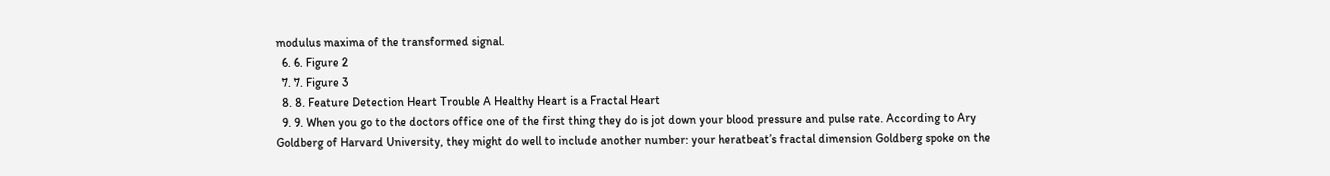modulus maxima of the transformed signal.
  6. 6. Figure 2
  7. 7. Figure 3
  8. 8. Feature Detection Heart Trouble A Healthy Heart is a Fractal Heart
  9. 9. When you go to the doctors office one of the first thing they do is jot down your blood pressure and pulse rate. According to Ary Goldberg of Harvard University, they might do well to include another number: your heratbeat’s fractal dimension Goldberg spoke on the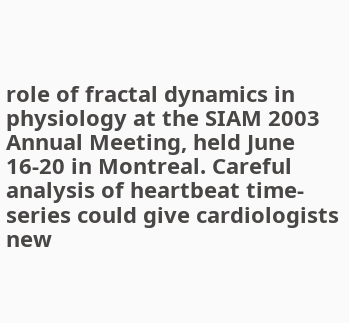role of fractal dynamics in physiology at the SIAM 2003 Annual Meeting, held June 16-20 in Montreal. Careful analysis of heartbeat time-series could give cardiologists new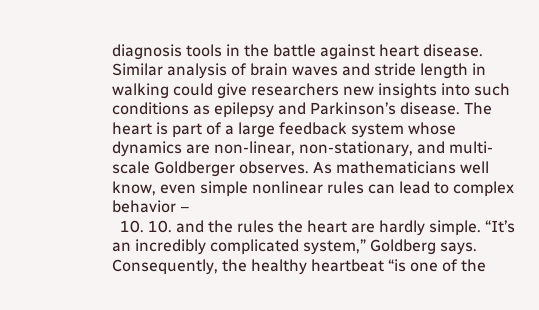diagnosis tools in the battle against heart disease. Similar analysis of brain waves and stride length in walking could give researchers new insights into such conditions as epilepsy and Parkinson’s disease. The heart is part of a large feedback system whose dynamics are non-linear, non-stationary, and multi-scale Goldberger observes. As mathematicians well know, even simple nonlinear rules can lead to complex behavior –
  10. 10. and the rules the heart are hardly simple. “It’s an incredibly complicated system,” Goldberg says. Consequently, the healthy heartbeat “is one of the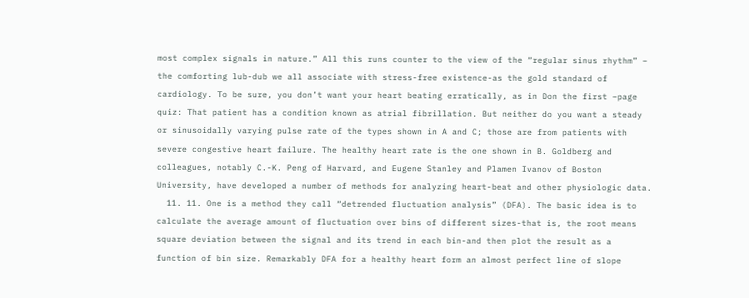most complex signals in nature.” All this runs counter to the view of the “regular sinus rhythm” – the comforting lub-dub we all associate with stress-free existence-as the gold standard of cardiology. To be sure, you don’t want your heart beating erratically, as in Don the first –page quiz: That patient has a condition known as atrial fibrillation. But neither do you want a steady or sinusoidally varying pulse rate of the types shown in A and C; those are from patients with severe congestive heart failure. The healthy heart rate is the one shown in B. Goldberg and colleagues, notably C.-K. Peng of Harvard, and Eugene Stanley and Plamen Ivanov of Boston University, have developed a number of methods for analyzing heart-beat and other physiologic data.
  11. 11. One is a method they call “detrended fluctuation analysis” (DFA). The basic idea is to calculate the average amount of fluctuation over bins of different sizes-that is, the root means square deviation between the signal and its trend in each bin-and then plot the result as a function of bin size. Remarkably DFA for a healthy heart form an almost perfect line of slope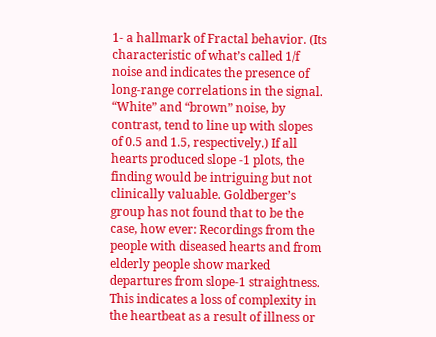1- a hallmark of Fractal behavior. (Its characteristic of what’s called 1/f noise and indicates the presence of long-range correlations in the signal. “White” and “brown” noise, by contrast, tend to line up with slopes of 0.5 and 1.5, respectively.) If all hearts produced slope -1 plots, the finding would be intriguing but not clinically valuable. Goldberger’s group has not found that to be the case, how ever: Recordings from the people with diseased hearts and from elderly people show marked departures from slope-1 straightness. This indicates a loss of complexity in the heartbeat as a result of illness or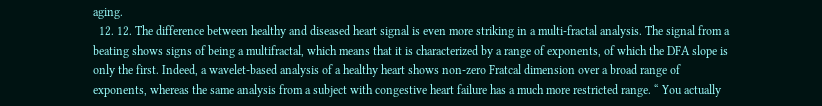aging.
  12. 12. The difference between healthy and diseased heart signal is even more striking in a multi-fractal analysis. The signal from a beating shows signs of being a multifractal, which means that it is characterized by a range of exponents, of which the DFA slope is only the first. Indeed, a wavelet-based analysis of a healthy heart shows non-zero Fratcal dimension over a broad range of exponents, whereas the same analysis from a subject with congestive heart failure has a much more restricted range. “ You actually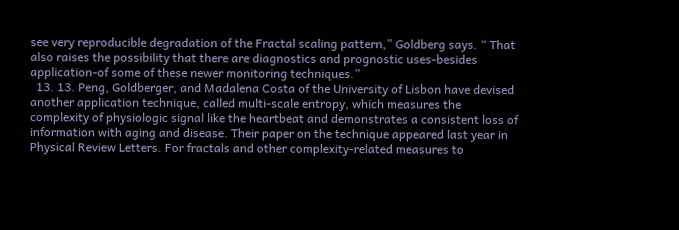see very reproducible degradation of the Fractal scaling pattern,” Goldberg says. “ That also raises the possibility that there are diagnostics and prognostic uses-besides application-of some of these newer monitoring techniques.”
  13. 13. Peng, Goldberger, and Madalena Costa of the University of Lisbon have devised another application technique, called multi-scale entropy, which measures the complexity of physiologic signal like the heartbeat and demonstrates a consistent loss of information with aging and disease. Their paper on the technique appeared last year in Physical Review Letters. For fractals and other complexity-related measures to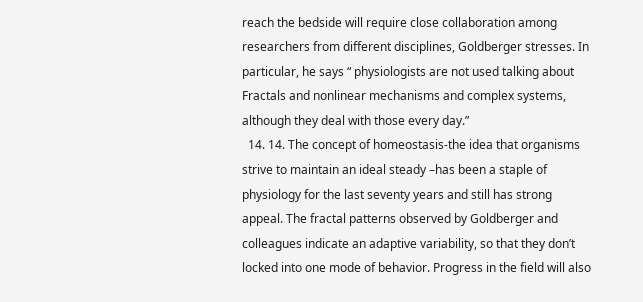reach the bedside will require close collaboration among researchers from different disciplines, Goldberger stresses. In particular, he says “ physiologists are not used talking about Fractals and nonlinear mechanisms and complex systems, although they deal with those every day.”
  14. 14. The concept of homeostasis-the idea that organisms strive to maintain an ideal steady –has been a staple of physiology for the last seventy years and still has strong appeal. The fractal patterns observed by Goldberger and colleagues indicate an adaptive variability, so that they don’t locked into one mode of behavior. Progress in the field will also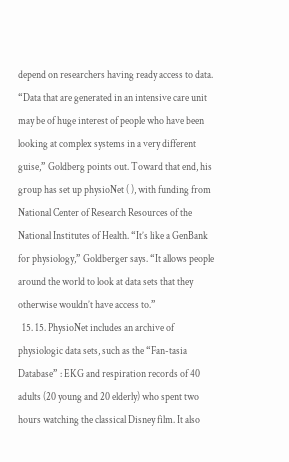depend on researchers having ready access to data. “Data that are generated in an intensive care unit may be of huge interest of people who have been looking at complex systems in a very different guise,” Goldberg points out. Toward that end, his group has set up physioNet ( ), with funding from National Center of Research Resources of the National Institutes of Health. “It’s like a GenBank for physiology,” Goldberger says. “It allows people around the world to look at data sets that they otherwise wouldn’t have access to.”
  15. 15. PhysioNet includes an archive of physiologic data sets, such as the “Fan-tasia Database” : EKG and respiration records of 40 adults (20 young and 20 elderly) who spent two hours watching the classical Disney film. It also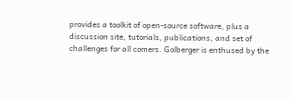provides a toolkit of open-source software, plus a discussion site, tutorials, publications, and set of challenges for all comers. Golberger is enthused by the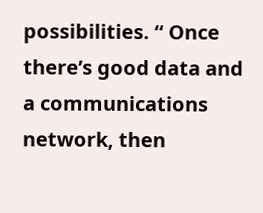possibilities. “ Once there’s good data and a communications network, then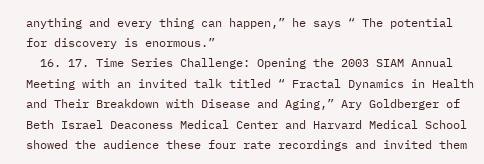anything and every thing can happen,” he says “ The potential for discovery is enormous.”
  16. 17. Time Series Challenge: Opening the 2003 SIAM Annual Meeting with an invited talk titled “ Fractal Dynamics in Health and Their Breakdown with Disease and Aging,” Ary Goldberger of Beth Israel Deaconess Medical Center and Harvard Medical School showed the audience these four rate recordings and invited them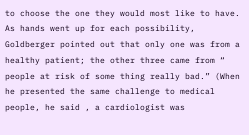to choose the one they would most like to have. As hands went up for each possibility, Goldberger pointed out that only one was from a healthy patient; the other three came from “ people at risk of some thing really bad.” (When he presented the same challenge to medical people, he said , a cardiologist was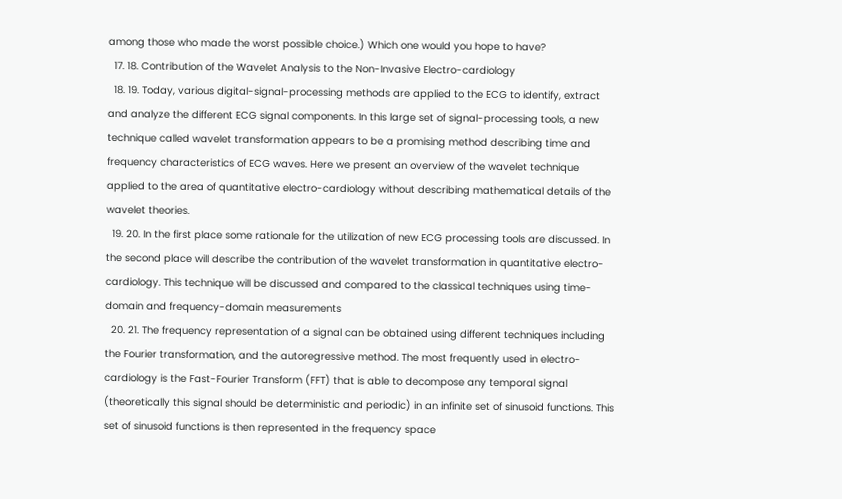among those who made the worst possible choice.) Which one would you hope to have?
  17. 18. Contribution of the Wavelet Analysis to the Non-Invasive Electro-cardiology
  18. 19. Today, various digital-signal-processing methods are applied to the ECG to identify, extract and analyze the different ECG signal components. In this large set of signal-processing tools, a new technique called wavelet transformation appears to be a promising method describing time and frequency characteristics of ECG waves. Here we present an overview of the wavelet technique applied to the area of quantitative electro-cardiology without describing mathematical details of the wavelet theories.
  19. 20. In the first place some rationale for the utilization of new ECG processing tools are discussed. In the second place will describe the contribution of the wavelet transformation in quantitative electro-cardiology. This technique will be discussed and compared to the classical techniques using time-domain and frequency-domain measurements
  20. 21. The frequency representation of a signal can be obtained using different techniques including the Fourier transformation, and the autoregressive method. The most frequently used in electro-cardiology is the Fast-Fourier Transform (FFT) that is able to decompose any temporal signal (theoretically this signal should be deterministic and periodic) in an infinite set of sinusoid functions. This set of sinusoid functions is then represented in the frequency space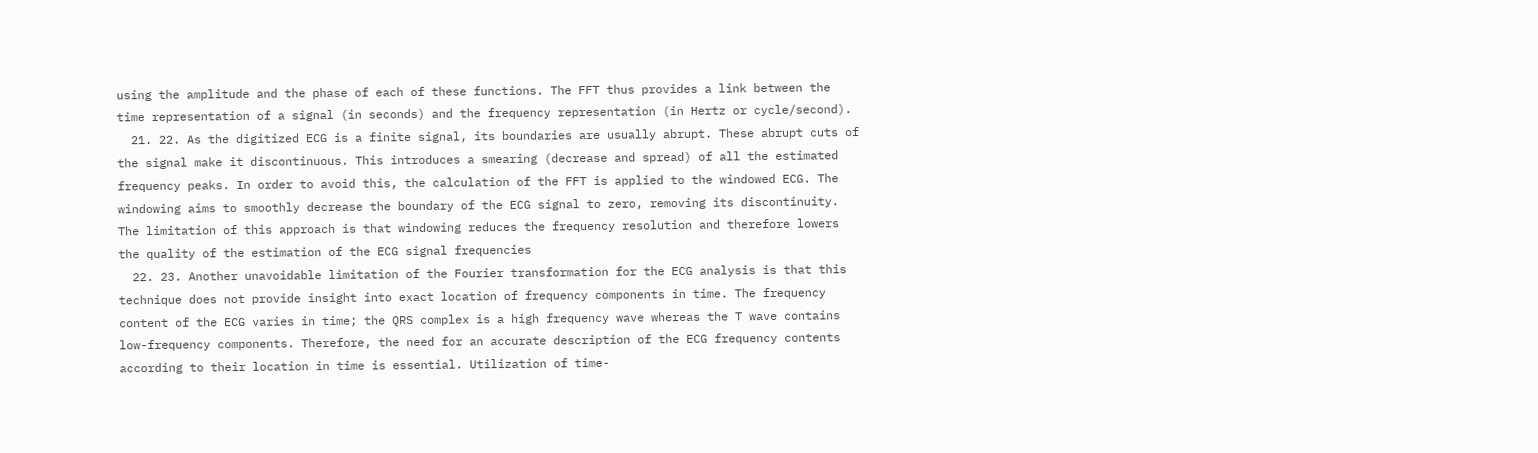using the amplitude and the phase of each of these functions. The FFT thus provides a link between the time representation of a signal (in seconds) and the frequency representation (in Hertz or cycle/second).
  21. 22. As the digitized ECG is a finite signal, its boundaries are usually abrupt. These abrupt cuts of the signal make it discontinuous. This introduces a smearing (decrease and spread) of all the estimated frequency peaks. In order to avoid this, the calculation of the FFT is applied to the windowed ECG. The windowing aims to smoothly decrease the boundary of the ECG signal to zero, removing its discontinuity. The limitation of this approach is that windowing reduces the frequency resolution and therefore lowers the quality of the estimation of the ECG signal frequencies
  22. 23. Another unavoidable limitation of the Fourier transformation for the ECG analysis is that this technique does not provide insight into exact location of frequency components in time. The frequency content of the ECG varies in time; the QRS complex is a high frequency wave whereas the T wave contains low-frequency components. Therefore, the need for an accurate description of the ECG frequency contents according to their location in time is essential. Utilization of time-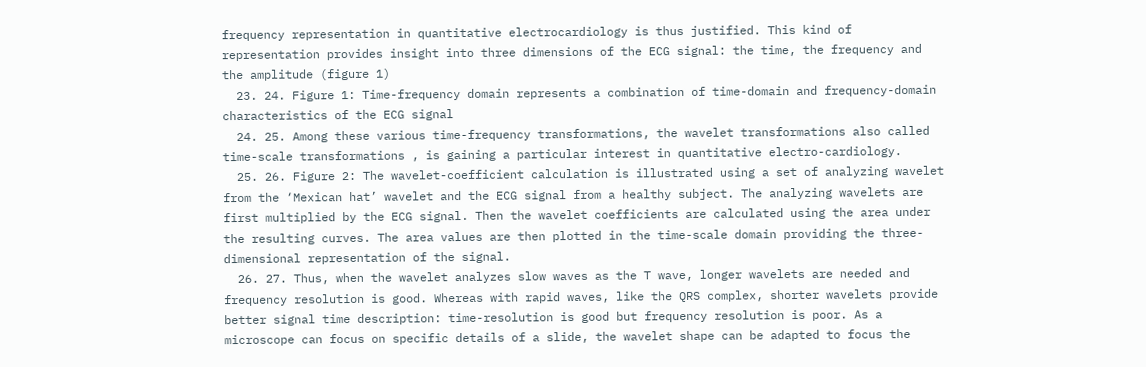frequency representation in quantitative electrocardiology is thus justified. This kind of representation provides insight into three dimensions of the ECG signal: the time, the frequency and the amplitude (figure 1)
  23. 24. Figure 1: Time-frequency domain represents a combination of time-domain and frequency-domain characteristics of the ECG signal
  24. 25. Among these various time-frequency transformations, the wavelet transformations also called time-scale transformations , is gaining a particular interest in quantitative electro-cardiology.
  25. 26. Figure 2: The wavelet-coefficient calculation is illustrated using a set of analyzing wavelet from the ‘Mexican hat’ wavelet and the ECG signal from a healthy subject. The analyzing wavelets are first multiplied by the ECG signal. Then the wavelet coefficients are calculated using the area under the resulting curves. The area values are then plotted in the time-scale domain providing the three-dimensional representation of the signal.
  26. 27. Thus, when the wavelet analyzes slow waves as the T wave, longer wavelets are needed and frequency resolution is good. Whereas with rapid waves, like the QRS complex, shorter wavelets provide better signal time description: time-resolution is good but frequency resolution is poor. As a microscope can focus on specific details of a slide, the wavelet shape can be adapted to focus the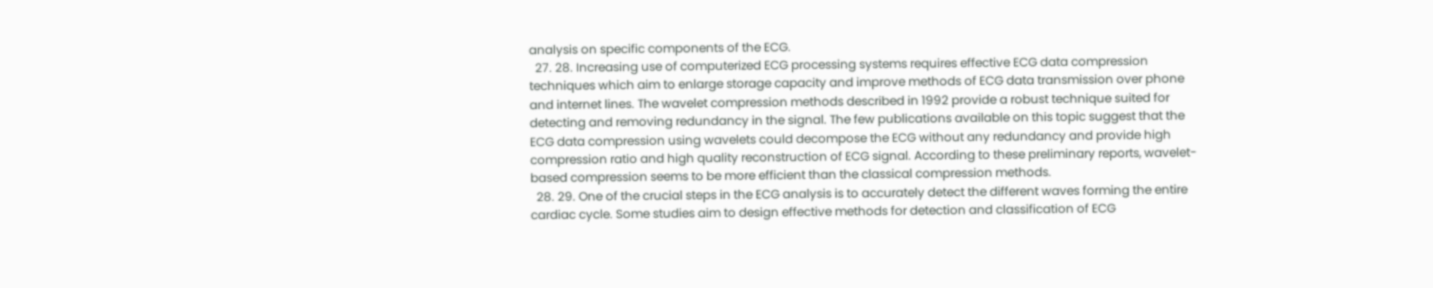analysis on specific components of the ECG.
  27. 28. Increasing use of computerized ECG processing systems requires effective ECG data compression techniques which aim to enlarge storage capacity and improve methods of ECG data transmission over phone and internet lines. The wavelet compression methods described in 1992 provide a robust technique suited for detecting and removing redundancy in the signal. The few publications available on this topic suggest that the ECG data compression using wavelets could decompose the ECG without any redundancy and provide high compression ratio and high quality reconstruction of ECG signal. According to these preliminary reports, wavelet-based compression seems to be more efficient than the classical compression methods.
  28. 29. One of the crucial steps in the ECG analysis is to accurately detect the different waves forming the entire cardiac cycle. Some studies aim to design effective methods for detection and classification of ECG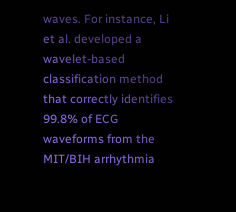waves. For instance, Li et al. developed a wavelet-based classification method that correctly identifies 99.8% of ECG waveforms from the MIT/BIH arrhythmia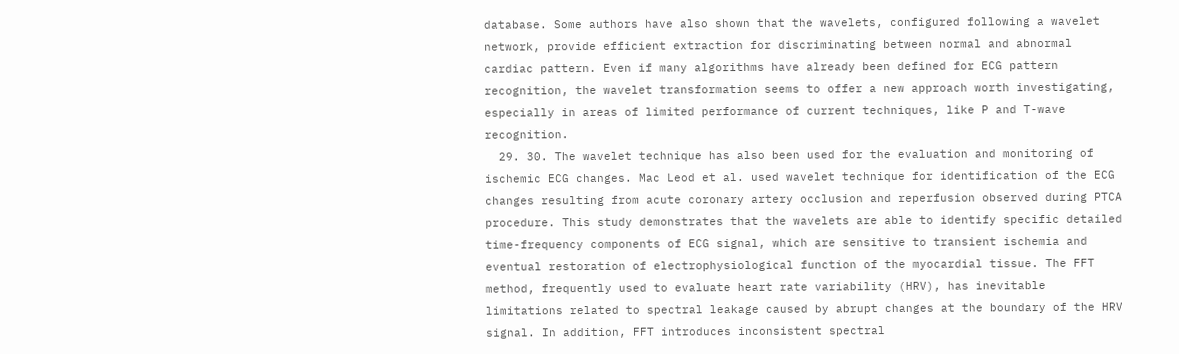database. Some authors have also shown that the wavelets, configured following a wavelet network, provide efficient extraction for discriminating between normal and abnormal cardiac pattern. Even if many algorithms have already been defined for ECG pattern recognition, the wavelet transformation seems to offer a new approach worth investigating, especially in areas of limited performance of current techniques, like P and T-wave recognition.
  29. 30. The wavelet technique has also been used for the evaluation and monitoring of ischemic ECG changes. Mac Leod et al. used wavelet technique for identification of the ECG changes resulting from acute coronary artery occlusion and reperfusion observed during PTCA procedure. This study demonstrates that the wavelets are able to identify specific detailed time-frequency components of ECG signal, which are sensitive to transient ischemia and eventual restoration of electrophysiological function of the myocardial tissue. The FFT method, frequently used to evaluate heart rate variability (HRV), has inevitable limitations related to spectral leakage caused by abrupt changes at the boundary of the HRV signal. In addition, FFT introduces inconsistent spectral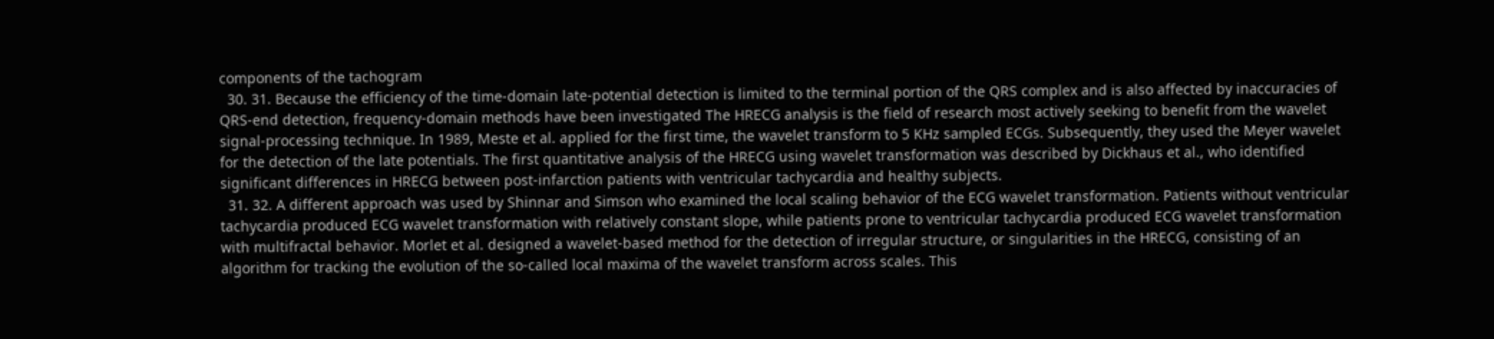components of the tachogram
  30. 31. Because the efficiency of the time-domain late-potential detection is limited to the terminal portion of the QRS complex and is also affected by inaccuracies of QRS-end detection, frequency-domain methods have been investigated The HRECG analysis is the field of research most actively seeking to benefit from the wavelet signal-processing technique. In 1989, Meste et al. applied for the first time, the wavelet transform to 5 KHz sampled ECGs. Subsequently, they used the Meyer wavelet for the detection of the late potentials. The first quantitative analysis of the HRECG using wavelet transformation was described by Dickhaus et al., who identified significant differences in HRECG between post-infarction patients with ventricular tachycardia and healthy subjects.
  31. 32. A different approach was used by Shinnar and Simson who examined the local scaling behavior of the ECG wavelet transformation. Patients without ventricular tachycardia produced ECG wavelet transformation with relatively constant slope, while patients prone to ventricular tachycardia produced ECG wavelet transformation with multifractal behavior. Morlet et al. designed a wavelet-based method for the detection of irregular structure, or singularities in the HRECG, consisting of an algorithm for tracking the evolution of the so-called local maxima of the wavelet transform across scales. This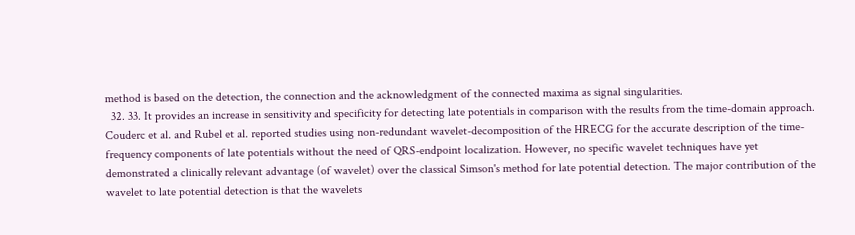method is based on the detection, the connection and the acknowledgment of the connected maxima as signal singularities.
  32. 33. It provides an increase in sensitivity and specificity for detecting late potentials in comparison with the results from the time-domain approach. Couderc et al. and Rubel et al. reported studies using non-redundant wavelet-decomposition of the HRECG for the accurate description of the time-frequency components of late potentials without the need of QRS-endpoint localization. However, no specific wavelet techniques have yet demonstrated a clinically relevant advantage (of wavelet) over the classical Simson's method for late potential detection. The major contribution of the wavelet to late potential detection is that the wavelets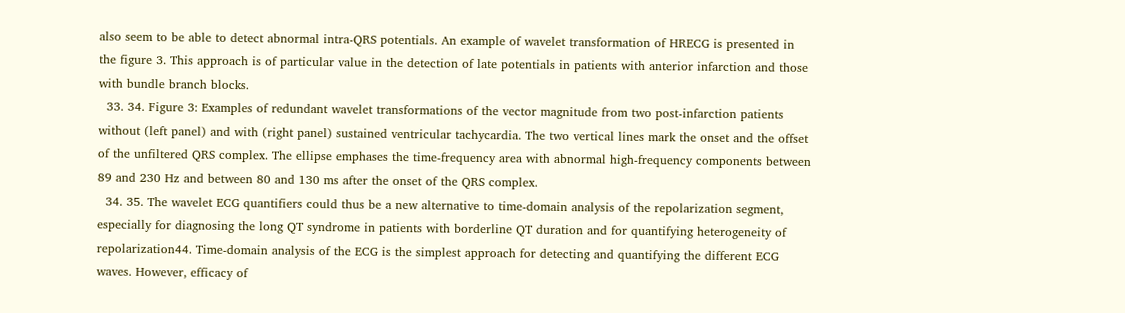also seem to be able to detect abnormal intra-QRS potentials. An example of wavelet transformation of HRECG is presented in the figure 3. This approach is of particular value in the detection of late potentials in patients with anterior infarction and those with bundle branch blocks.
  33. 34. Figure 3: Examples of redundant wavelet transformations of the vector magnitude from two post-infarction patients without (left panel) and with (right panel) sustained ventricular tachycardia. The two vertical lines mark the onset and the offset of the unfiltered QRS complex. The ellipse emphases the time-frequency area with abnormal high-frequency components between 89 and 230 Hz and between 80 and 130 ms after the onset of the QRS complex.
  34. 35. The wavelet ECG quantifiers could thus be a new alternative to time-domain analysis of the repolarization segment, especially for diagnosing the long QT syndrome in patients with borderline QT duration and for quantifying heterogeneity of repolarization44. Time-domain analysis of the ECG is the simplest approach for detecting and quantifying the different ECG waves. However, efficacy of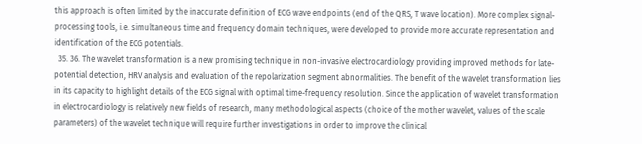this approach is often limited by the inaccurate definition of ECG wave endpoints (end of the QRS, T wave location). More complex signal-processing tools, i.e. simultaneous time and frequency domain techniques, were developed to provide more accurate representation and identification of the ECG potentials.
  35. 36. The wavelet transformation is a new promising technique in non-invasive electrocardiology providing improved methods for late-potential detection, HRV analysis and evaluation of the repolarization segment abnormalities. The benefit of the wavelet transformation lies in its capacity to highlight details of the ECG signal with optimal time-frequency resolution. Since the application of wavelet transformation in electrocardiology is relatively new fields of research, many methodological aspects (choice of the mother wavelet, values of the scale parameters) of the wavelet technique will require further investigations in order to improve the clinical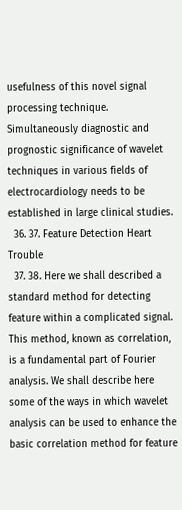usefulness of this novel signal processing technique. Simultaneously diagnostic and prognostic significance of wavelet techniques in various fields of electrocardiology needs to be established in large clinical studies.
  36. 37. Feature Detection Heart Trouble
  37. 38. Here we shall described a standard method for detecting feature within a complicated signal. This method, known as correlation, is a fundamental part of Fourier analysis. We shall describe here some of the ways in which wavelet analysis can be used to enhance the basic correlation method for feature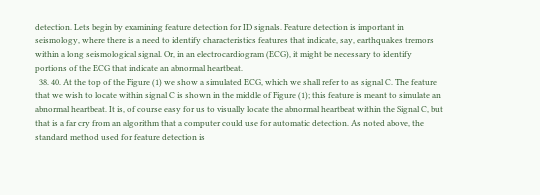detection. Lets begin by examining feature detection for ID signals. Feature detection is important in seismology, where there is a need to identify characteristics features that indicate, say, earthquakes tremors within a long seismological signal. Or, in an electrocardiogram (ECG), it might be necessary to identify portions of the ECG that indicate an abnormal heartbeat.
  38. 40. At the top of the Figure (1) we show a simulated ECG, which we shall refer to as signal C. The feature that we wish to locate within signal C is shown in the middle of Figure (1); this feature is meant to simulate an abnormal heartbeat. It is, of course easy for us to visually locate the abnormal heartbeat within the Signal C, but that is a far cry from an algorithm that a computer could use for automatic detection. As noted above, the standard method used for feature detection is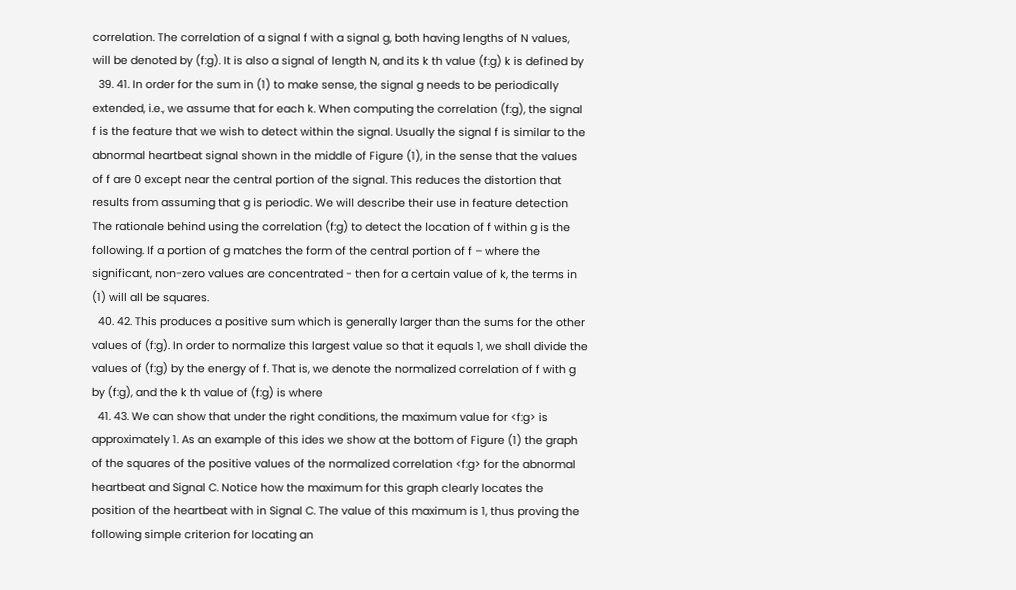correlation. The correlation of a signal f with a signal g, both having lengths of N values, will be denoted by (f:g). It is also a signal of length N, and its k th value (f:g) k is defined by
  39. 41. In order for the sum in (1) to make sense, the signal g needs to be periodically extended, i.e., we assume that for each k. When computing the correlation (f:g), the signal f is the feature that we wish to detect within the signal. Usually the signal f is similar to the abnormal heartbeat signal shown in the middle of Figure (1), in the sense that the values of f are 0 except near the central portion of the signal. This reduces the distortion that results from assuming that g is periodic. We will describe their use in feature detection The rationale behind using the correlation (f:g) to detect the location of f within g is the following. If a portion of g matches the form of the central portion of f – where the significant, non-zero values are concentrated - then for a certain value of k, the terms in (1) will all be squares.
  40. 42. This produces a positive sum which is generally larger than the sums for the other values of (f:g). In order to normalize this largest value so that it equals 1, we shall divide the values of (f:g) by the energy of f. That is, we denote the normalized correlation of f with g by (f:g), and the k th value of (f:g) is where
  41. 43. We can show that under the right conditions, the maximum value for <f:g> is approximately 1. As an example of this ides we show at the bottom of Figure (1) the graph of the squares of the positive values of the normalized correlation <f:g> for the abnormal heartbeat and Signal C. Notice how the maximum for this graph clearly locates the position of the heartbeat with in Signal C. The value of this maximum is 1, thus proving the following simple criterion for locating an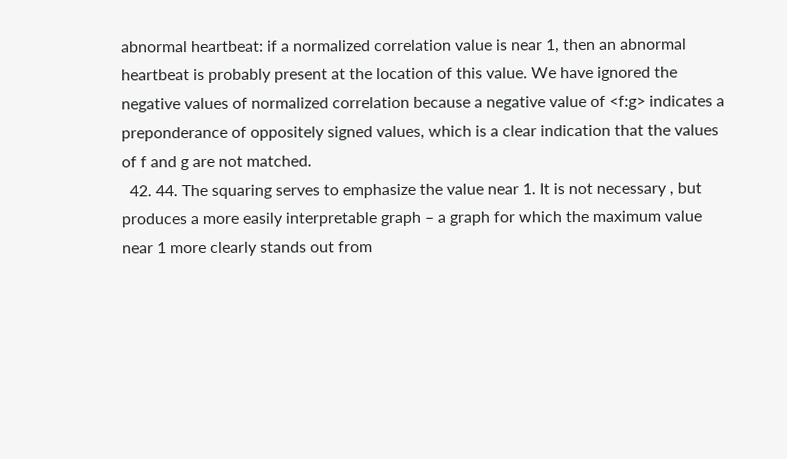abnormal heartbeat: if a normalized correlation value is near 1, then an abnormal heartbeat is probably present at the location of this value. We have ignored the negative values of normalized correlation because a negative value of <f:g> indicates a preponderance of oppositely signed values, which is a clear indication that the values of f and g are not matched.
  42. 44. The squaring serves to emphasize the value near 1. It is not necessary , but produces a more easily interpretable graph – a graph for which the maximum value near 1 more clearly stands out from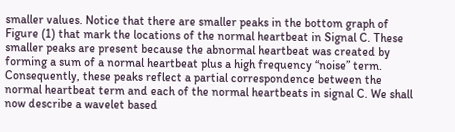smaller values. Notice that there are smaller peaks in the bottom graph of Figure (1) that mark the locations of the normal heartbeat in Signal C. These smaller peaks are present because the abnormal heartbeat was created by forming a sum of a normal heartbeat plus a high frequency “noise” term. Consequently, these peaks reflect a partial correspondence between the normal heartbeat term and each of the normal heartbeats in signal C. We shall now describe a wavelet based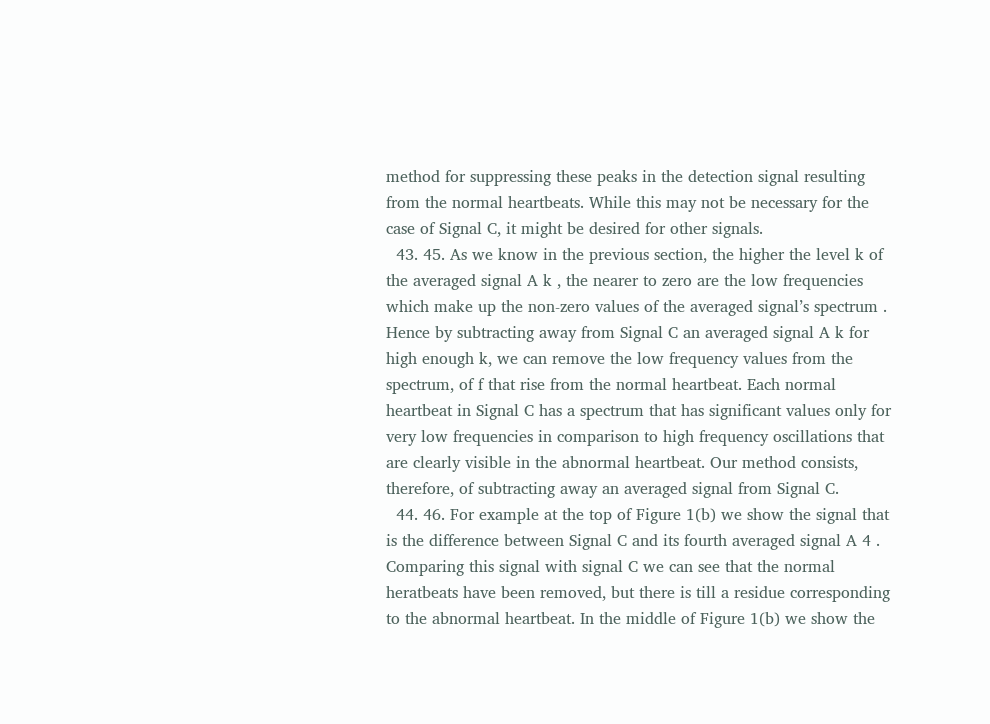method for suppressing these peaks in the detection signal resulting from the normal heartbeats. While this may not be necessary for the case of Signal C, it might be desired for other signals.
  43. 45. As we know in the previous section, the higher the level k of the averaged signal A k , the nearer to zero are the low frequencies which make up the non-zero values of the averaged signal’s spectrum . Hence by subtracting away from Signal C an averaged signal A k for high enough k, we can remove the low frequency values from the spectrum, of f that rise from the normal heartbeat. Each normal heartbeat in Signal C has a spectrum that has significant values only for very low frequencies in comparison to high frequency oscillations that are clearly visible in the abnormal heartbeat. Our method consists, therefore, of subtracting away an averaged signal from Signal C.
  44. 46. For example at the top of Figure 1(b) we show the signal that is the difference between Signal C and its fourth averaged signal A 4 . Comparing this signal with signal C we can see that the normal heratbeats have been removed, but there is till a residue corresponding to the abnormal heartbeat. In the middle of Figure 1(b) we show the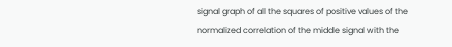signal graph of all the squares of positive values of the normalized correlation of the middle signal with the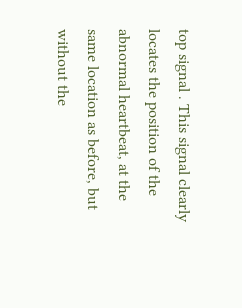top signal . This signal clearly locates the position of the abnormal heartbeat, at the same location as before, but without the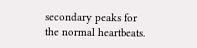secondary peaks for the normal heartbeats.